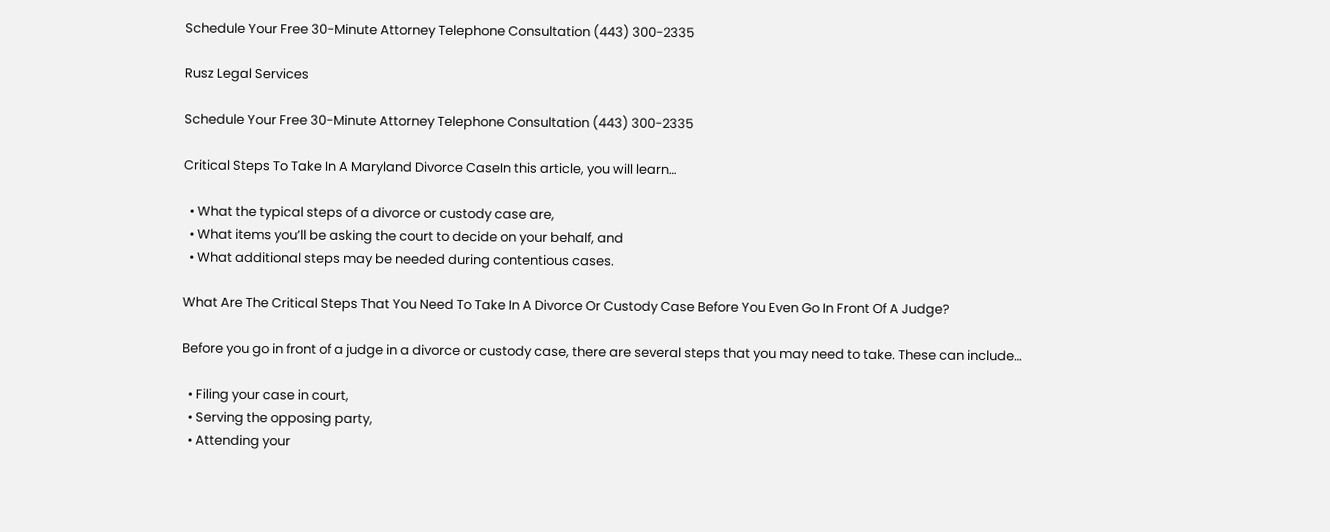Schedule Your Free 30-Minute Attorney Telephone Consultation (443) 300-2335

Rusz Legal Services

Schedule Your Free 30-Minute Attorney Telephone Consultation (443) 300-2335

Critical Steps To Take In A Maryland Divorce CaseIn this article, you will learn…

  • What the typical steps of a divorce or custody case are,
  • What items you’ll be asking the court to decide on your behalf, and
  • What additional steps may be needed during contentious cases.

What Are The Critical Steps That You Need To Take In A Divorce Or Custody Case Before You Even Go In Front Of A Judge?

Before you go in front of a judge in a divorce or custody case, there are several steps that you may need to take. These can include…

  • Filing your case in court,
  • Serving the opposing party,
  • Attending your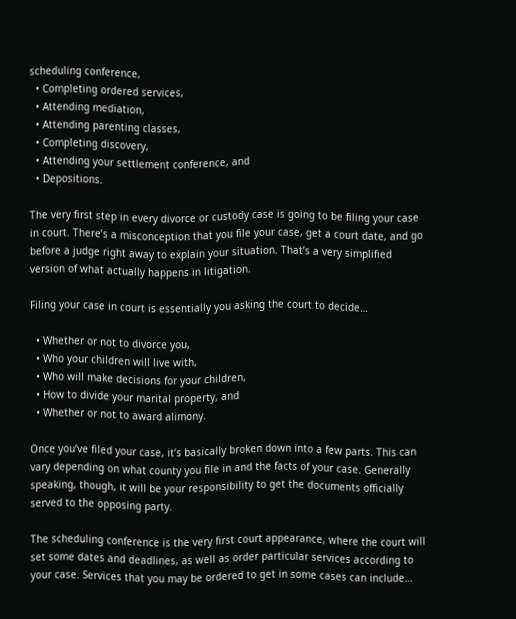scheduling conference,
  • Completing ordered services,
  • Attending mediation,
  • Attending parenting classes,
  • Completing discovery,
  • Attending your settlement conference, and
  • Depositions.

The very first step in every divorce or custody case is going to be filing your case in court. There’s a misconception that you file your case, get a court date, and go before a judge right away to explain your situation. That’s a very simplified version of what actually happens in litigation.

Filing your case in court is essentially you asking the court to decide…

  • Whether or not to divorce you,
  • Who your children will live with,
  • Who will make decisions for your children,
  • How to divide your marital property, and
  • Whether or not to award alimony.

Once you’ve filed your case, it’s basically broken down into a few parts. This can vary depending on what county you file in and the facts of your case. Generally speaking, though, it will be your responsibility to get the documents officially served to the opposing party.

The scheduling conference is the very first court appearance, where the court will set some dates and deadlines, as well as order particular services according to your case. Services that you may be ordered to get in some cases can include…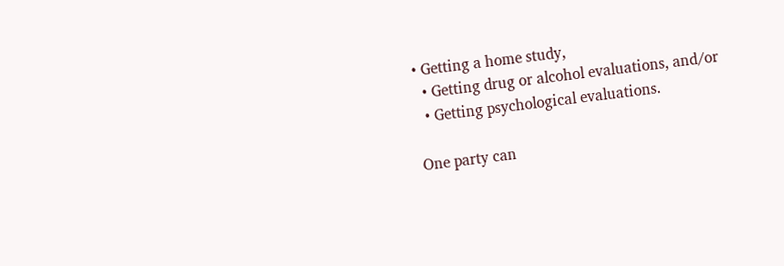• Getting a home study,
  • Getting drug or alcohol evaluations, and/or
  • Getting psychological evaluations.

One party can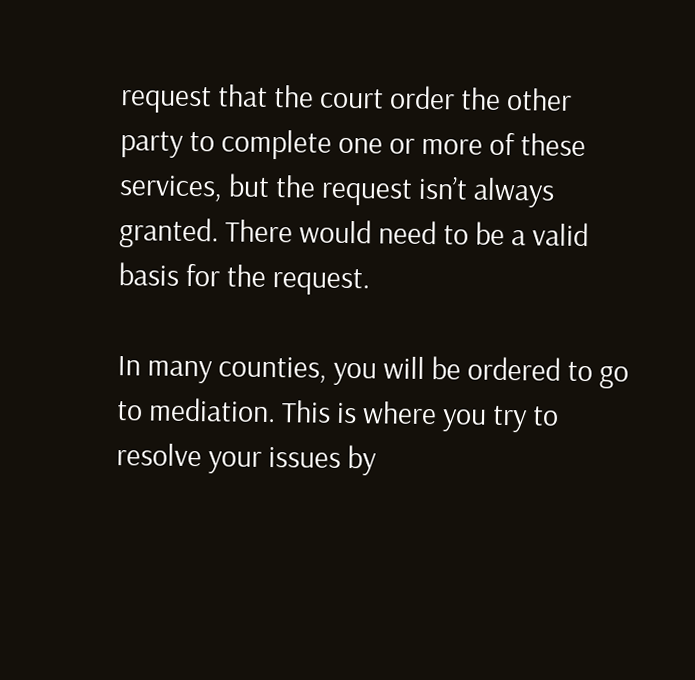request that the court order the other party to complete one or more of these services, but the request isn’t always granted. There would need to be a valid basis for the request.

In many counties, you will be ordered to go to mediation. This is where you try to resolve your issues by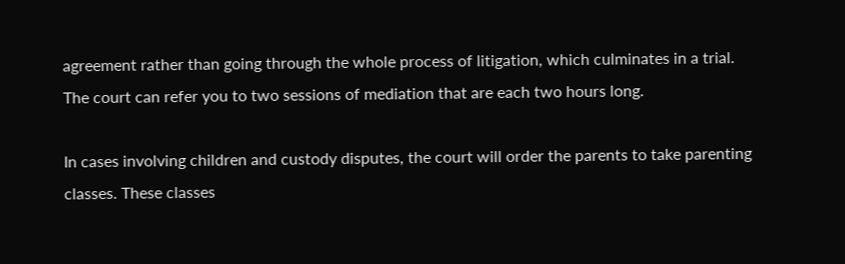agreement rather than going through the whole process of litigation, which culminates in a trial. The court can refer you to two sessions of mediation that are each two hours long.

In cases involving children and custody disputes, the court will order the parents to take parenting classes. These classes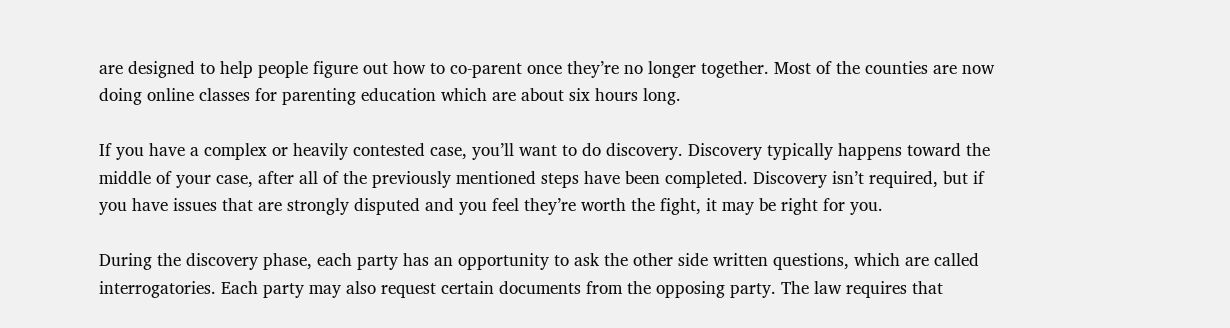are designed to help people figure out how to co-parent once they’re no longer together. Most of the counties are now doing online classes for parenting education which are about six hours long.

If you have a complex or heavily contested case, you’ll want to do discovery. Discovery typically happens toward the middle of your case, after all of the previously mentioned steps have been completed. Discovery isn’t required, but if you have issues that are strongly disputed and you feel they’re worth the fight, it may be right for you.

During the discovery phase, each party has an opportunity to ask the other side written questions, which are called interrogatories. Each party may also request certain documents from the opposing party. The law requires that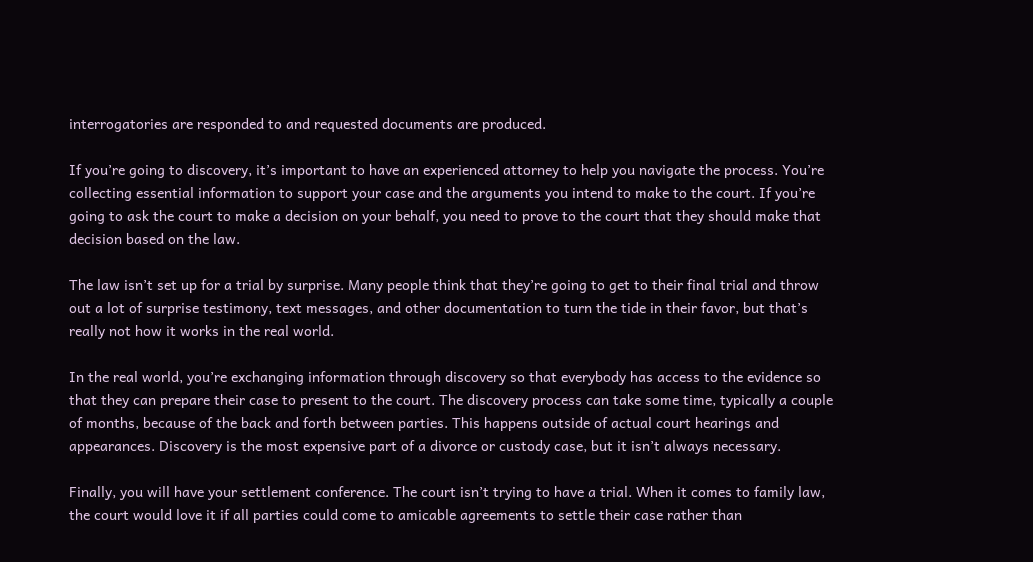interrogatories are responded to and requested documents are produced.

If you’re going to discovery, it’s important to have an experienced attorney to help you navigate the process. You’re collecting essential information to support your case and the arguments you intend to make to the court. If you’re going to ask the court to make a decision on your behalf, you need to prove to the court that they should make that decision based on the law.

The law isn’t set up for a trial by surprise. Many people think that they’re going to get to their final trial and throw out a lot of surprise testimony, text messages, and other documentation to turn the tide in their favor, but that’s really not how it works in the real world.

In the real world, you’re exchanging information through discovery so that everybody has access to the evidence so that they can prepare their case to present to the court. The discovery process can take some time, typically a couple of months, because of the back and forth between parties. This happens outside of actual court hearings and appearances. Discovery is the most expensive part of a divorce or custody case, but it isn’t always necessary.

Finally, you will have your settlement conference. The court isn’t trying to have a trial. When it comes to family law, the court would love it if all parties could come to amicable agreements to settle their case rather than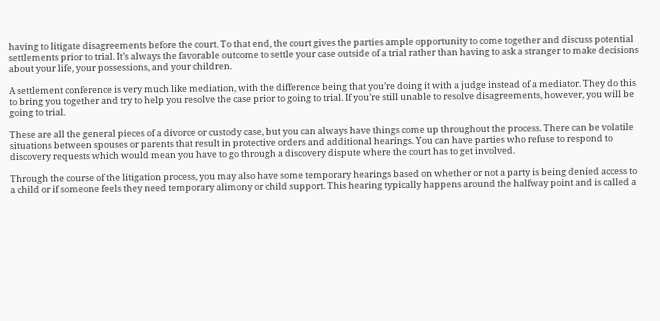having to litigate disagreements before the court. To that end, the court gives the parties ample opportunity to come together and discuss potential settlements prior to trial. It’s always the favorable outcome to settle your case outside of a trial rather than having to ask a stranger to make decisions about your life, your possessions, and your children.

A settlement conference is very much like mediation, with the difference being that you’re doing it with a judge instead of a mediator. They do this to bring you together and try to help you resolve the case prior to going to trial. If you’re still unable to resolve disagreements, however, you will be going to trial.

These are all the general pieces of a divorce or custody case, but you can always have things come up throughout the process. There can be volatile situations between spouses or parents that result in protective orders and additional hearings. You can have parties who refuse to respond to discovery requests which would mean you have to go through a discovery dispute where the court has to get involved.

Through the course of the litigation process, you may also have some temporary hearings based on whether or not a party is being denied access to a child or if someone feels they need temporary alimony or child support. This hearing typically happens around the halfway point and is called a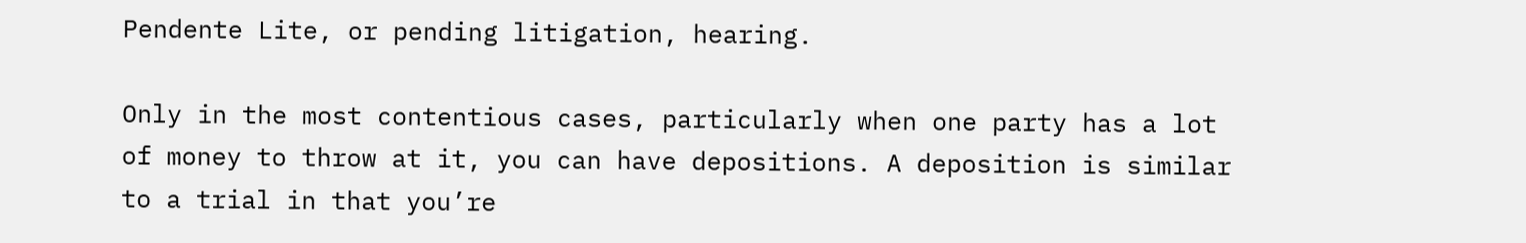Pendente Lite, or pending litigation, hearing.

Only in the most contentious cases, particularly when one party has a lot of money to throw at it, you can have depositions. A deposition is similar to a trial in that you’re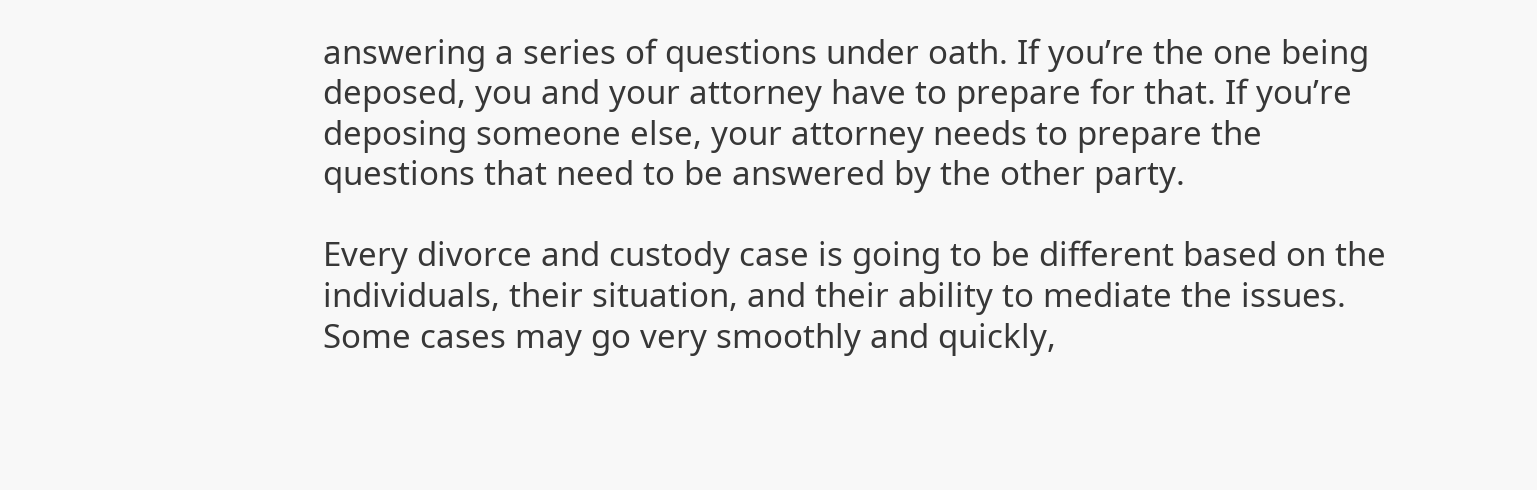answering a series of questions under oath. If you’re the one being deposed, you and your attorney have to prepare for that. If you’re deposing someone else, your attorney needs to prepare the questions that need to be answered by the other party.

Every divorce and custody case is going to be different based on the individuals, their situation, and their ability to mediate the issues. Some cases may go very smoothly and quickly,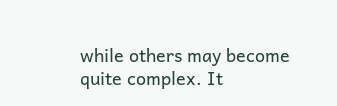while others may become quite complex. It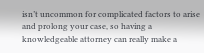isn’t uncommon for complicated factors to arise and prolong your case, so having a knowledgeable attorney can really make a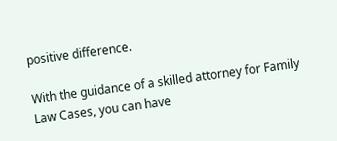positive difference.

With the guidance of a skilled attorney for Family Law Cases, you can have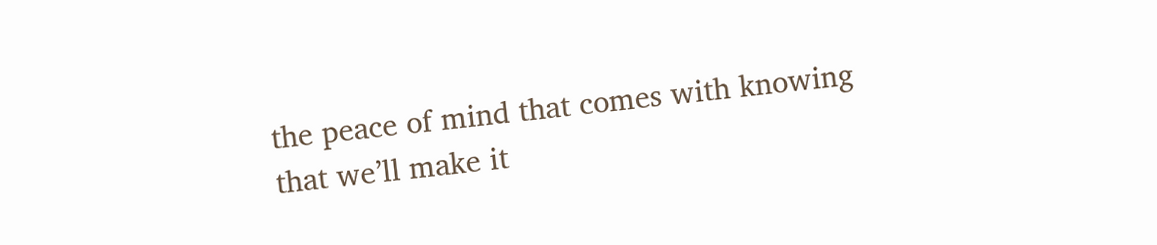the peace of mind that comes with knowing that we’ll make it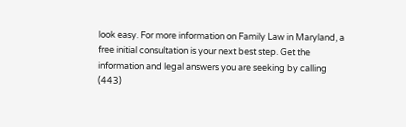look easy. For more information on Family Law in Maryland, a free initial consultation is your next best step. Get the information and legal answers you are seeking by calling (443)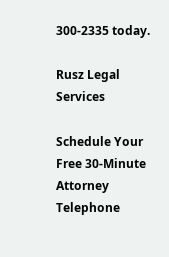300-2335 today.

Rusz Legal Services

Schedule Your Free 30-Minute
Attorney Telephone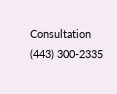Consultation
(443) 300-2335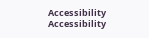Accessibility Accessibility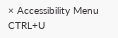× Accessibility Menu CTRL+U